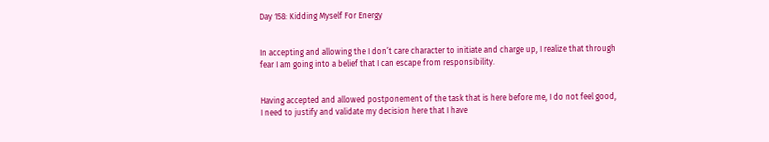Day 158: Kidding Myself For Energy


In accepting and allowing the I don’t care character to initiate and charge up, I realize that through fear I am going into a belief that I can escape from responsibility.


Having accepted and allowed postponement of the task that is here before me, I do not feel good, I need to justify and validate my decision here that I have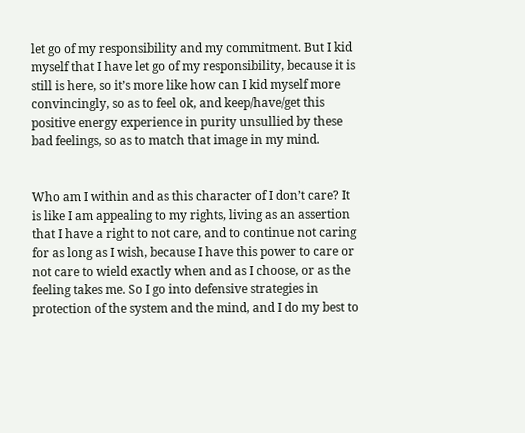let go of my responsibility and my commitment. But I kid myself that I have let go of my responsibility, because it is still is here, so it’s more like how can I kid myself more convincingly, so as to feel ok, and keep/have/get this positive energy experience in purity unsullied by these bad feelings, so as to match that image in my mind.


Who am I within and as this character of I don’t care? It is like I am appealing to my rights, living as an assertion that I have a right to not care, and to continue not caring for as long as I wish, because I have this power to care or not care to wield exactly when and as I choose, or as the feeling takes me. So I go into defensive strategies in protection of the system and the mind, and I do my best to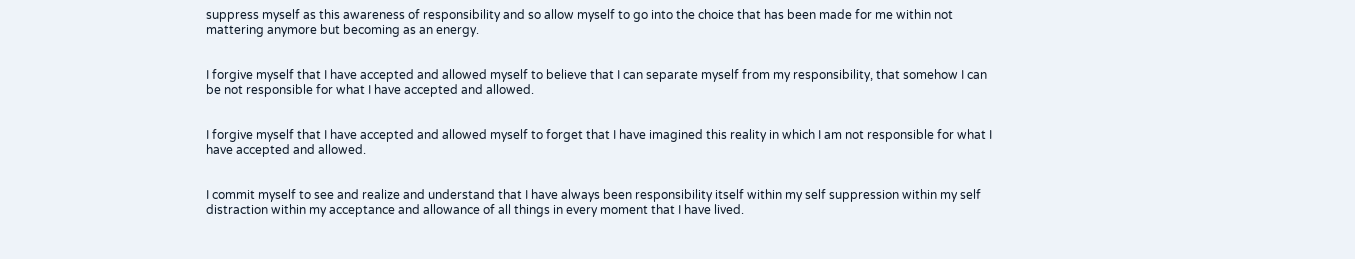suppress myself as this awareness of responsibility and so allow myself to go into the choice that has been made for me within not mattering anymore but becoming as an energy.


I forgive myself that I have accepted and allowed myself to believe that I can separate myself from my responsibility, that somehow I can be not responsible for what I have accepted and allowed.


I forgive myself that I have accepted and allowed myself to forget that I have imagined this reality in which I am not responsible for what I have accepted and allowed.


I commit myself to see and realize and understand that I have always been responsibility itself within my self suppression within my self distraction within my acceptance and allowance of all things in every moment that I have lived.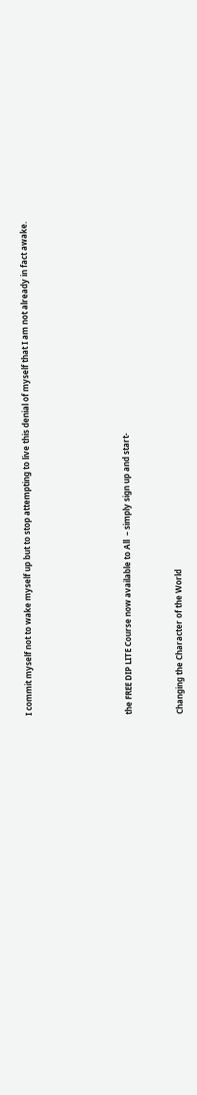I commit myself not to wake myself up but to stop attempting to live this denial of myself that I am not already in fact awake.







the FREE DIP LITE Course now available to All  – simply sign up and start-



Changing the Character of the World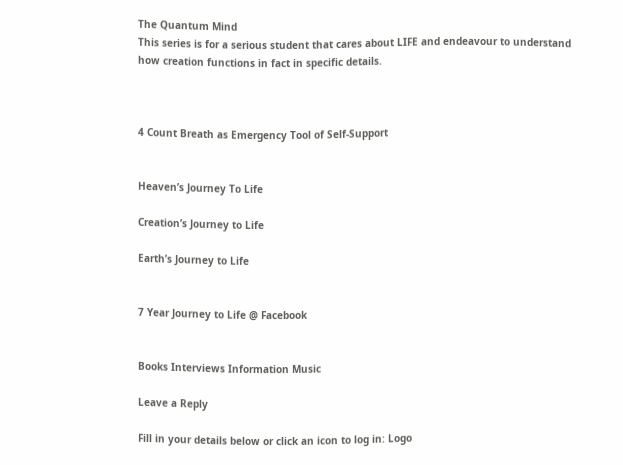The Quantum Mind
This series is for a serious student that cares about LIFE and endeavour to understand how creation functions in fact in specific details.



4 Count Breath as Emergency Tool of Self-Support


Heaven’s Journey To Life

Creation’s Journey to Life

Earth’s Journey to Life


7 Year Journey to Life @ Facebook


Books Interviews Information Music

Leave a Reply

Fill in your details below or click an icon to log in: Logo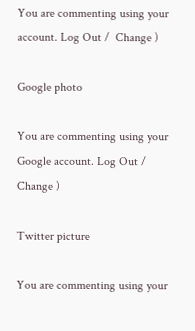You are commenting using your account. Log Out /  Change )

Google photo

You are commenting using your Google account. Log Out /  Change )

Twitter picture

You are commenting using your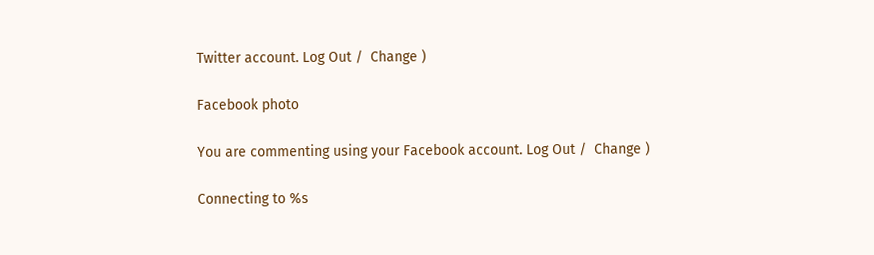Twitter account. Log Out /  Change )

Facebook photo

You are commenting using your Facebook account. Log Out /  Change )

Connecting to %s